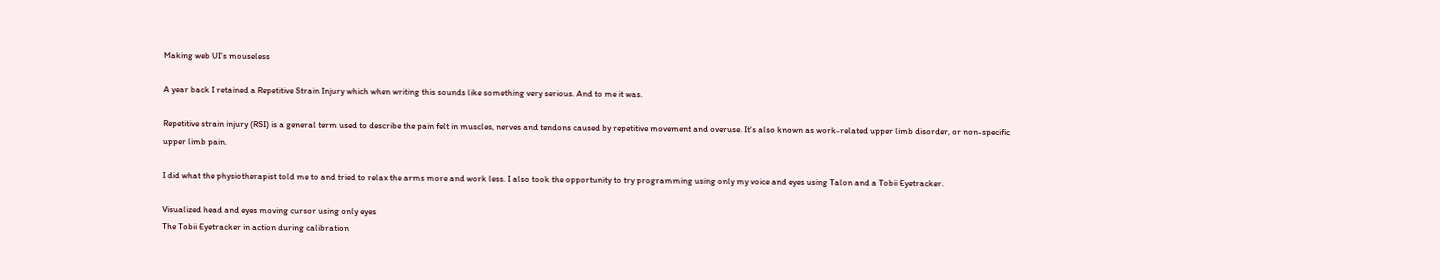Making web UI's mouseless

A year back I retained a Repetitive Strain Injury which when writing this sounds like something very serious. And to me it was.

Repetitive strain injury (RSI) is a general term used to describe the pain felt in muscles, nerves and tendons caused by repetitive movement and overuse. It's also known as work-related upper limb disorder, or non-specific upper limb pain.

I did what the physiotherapist told me to and tried to relax the arms more and work less. I also took the opportunity to try programming using only my voice and eyes using Talon and a Tobii Eyetracker.

Visualized head and eyes moving cursor using only eyes
The Tobii Eyetracker in action during calibration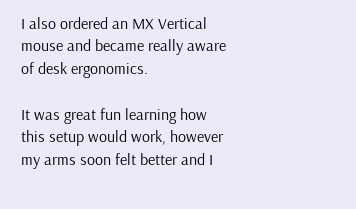I also ordered an MX Vertical mouse and became really aware of desk ergonomics.

It was great fun learning how this setup would work, however my arms soon felt better and I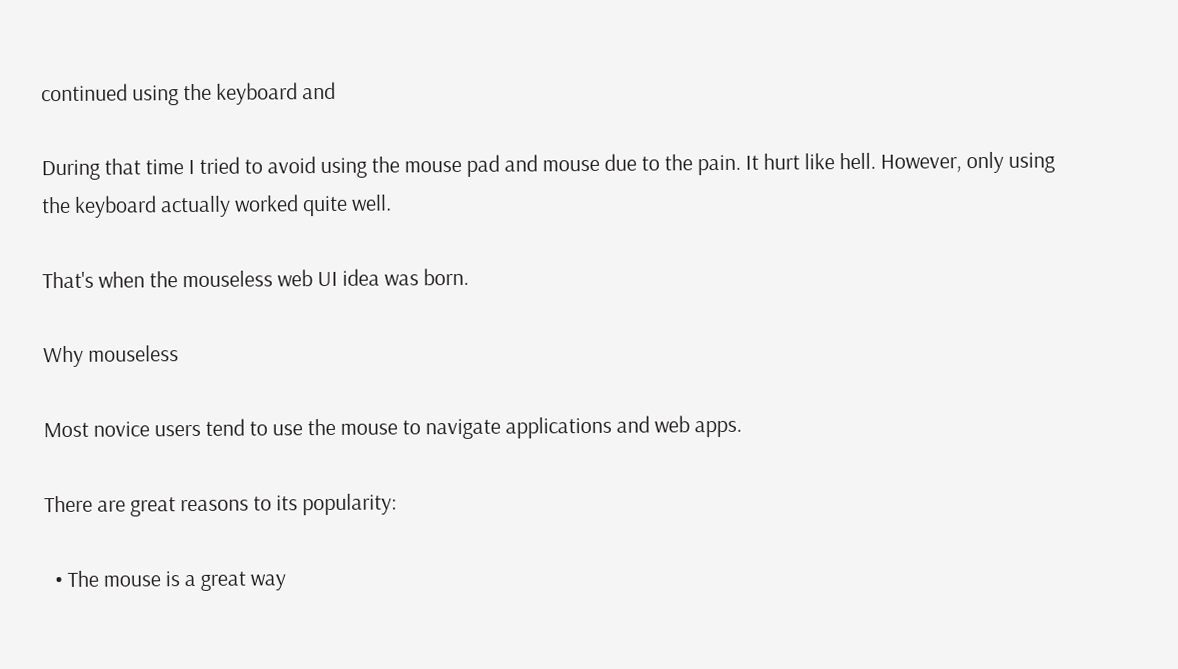continued using the keyboard and

During that time I tried to avoid using the mouse pad and mouse due to the pain. It hurt like hell. However, only using the keyboard actually worked quite well.

That's when the mouseless web UI idea was born.

Why mouseless

Most novice users tend to use the mouse to navigate applications and web apps.

There are great reasons to its popularity:

  • The mouse is a great way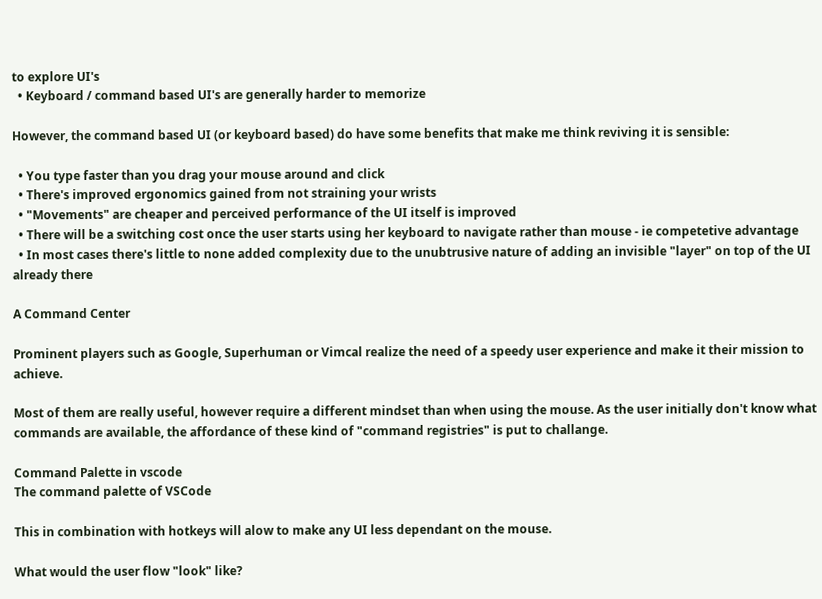to explore UI's
  • Keyboard / command based UI's are generally harder to memorize

However, the command based UI (or keyboard based) do have some benefits that make me think reviving it is sensible:

  • You type faster than you drag your mouse around and click
  • There's improved ergonomics gained from not straining your wrists
  • "Movements" are cheaper and perceived performance of the UI itself is improved
  • There will be a switching cost once the user starts using her keyboard to navigate rather than mouse - ie competetive advantage
  • In most cases there's little to none added complexity due to the unubtrusive nature of adding an invisible "layer" on top of the UI already there

A Command Center

Prominent players such as Google, Superhuman or Vimcal realize the need of a speedy user experience and make it their mission to achieve.

Most of them are really useful, however require a different mindset than when using the mouse. As the user initially don't know what commands are available, the affordance of these kind of "command registries" is put to challange.

Command Palette in vscode
The command palette of VSCode

This in combination with hotkeys will alow to make any UI less dependant on the mouse.

What would the user flow "look" like?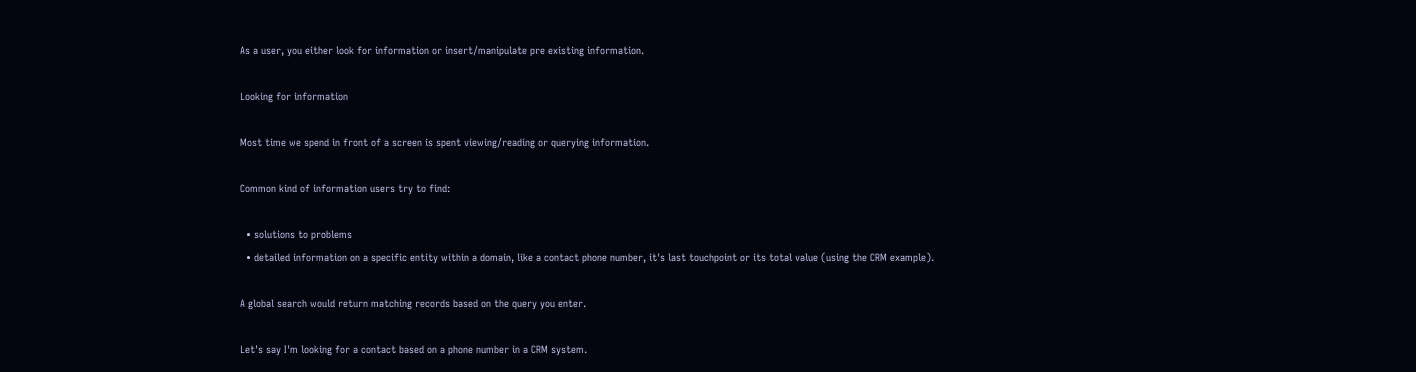As a user, you either look for information or insert/manipulate pre existing information.

Looking for information

Most time we spend in front of a screen is spent viewing/reading or querying information.

Common kind of information users try to find:

  • solutions to problems
  • detailed information on a specific entity within a domain, like a contact phone number, it's last touchpoint or its total value (using the CRM example).

A global search would return matching records based on the query you enter.

Let's say I'm looking for a contact based on a phone number in a CRM system.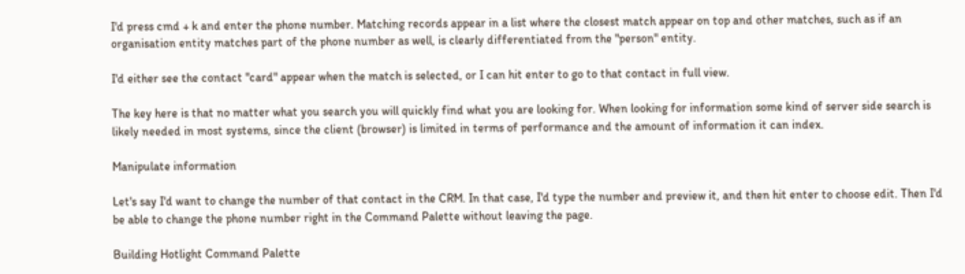I'd press cmd + k and enter the phone number. Matching records appear in a list where the closest match appear on top and other matches, such as if an organisation entity matches part of the phone number as well, is clearly differentiated from the "person" entity.

I'd either see the contact "card" appear when the match is selected, or I can hit enter to go to that contact in full view.

The key here is that no matter what you search you will quickly find what you are looking for. When looking for information some kind of server side search is likely needed in most systems, since the client (browser) is limited in terms of performance and the amount of information it can index.

Manipulate information

Let's say I'd want to change the number of that contact in the CRM. In that case, I'd type the number and preview it, and then hit enter to choose edit. Then I'd be able to change the phone number right in the Command Palette without leaving the page.

Building Hotlight Command Palette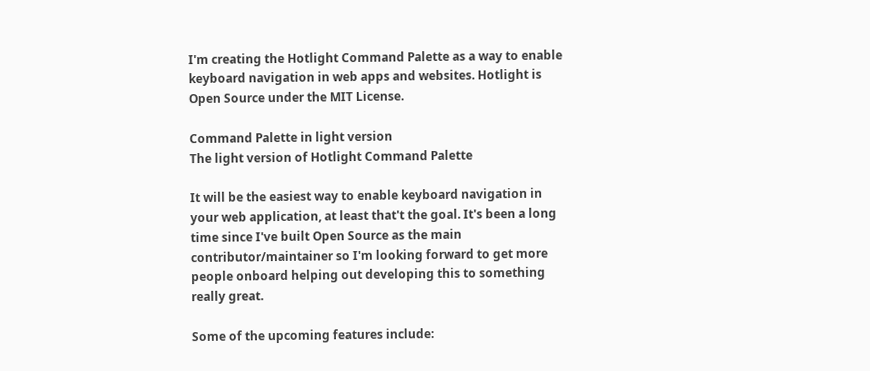I'm creating the Hotlight Command Palette as a way to enable keyboard navigation in web apps and websites. Hotlight is Open Source under the MIT License.

Command Palette in light version
The light version of Hotlight Command Palette

It will be the easiest way to enable keyboard navigation in your web application, at least that't the goal. It's been a long time since I've built Open Source as the main contributor/maintainer so I'm looking forward to get more people onboard helping out developing this to something really great.

Some of the upcoming features include: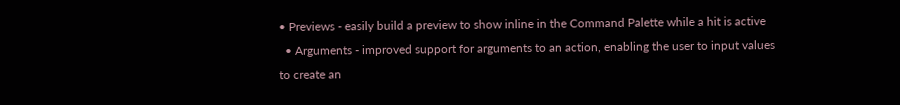• Previews - easily build a preview to show inline in the Command Palette while a hit is active
  • Arguments - improved support for arguments to an action, enabling the user to input values to create an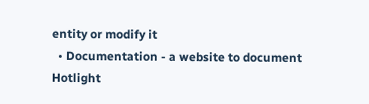entity or modify it
  • Documentation - a website to document Hotlight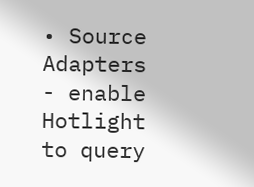• Source Adapters - enable Hotlight to query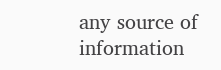any source of information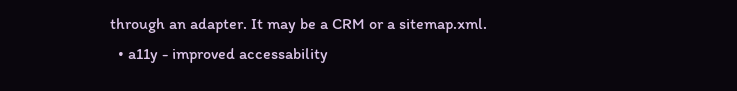through an adapter. It may be a CRM or a sitemap.xml.
  • a11y - improved accessability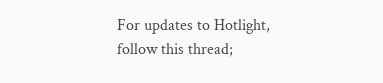For updates to Hotlight, follow this thread;